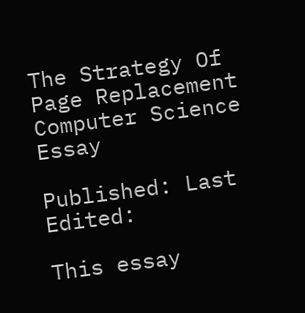The Strategy Of Page Replacement Computer Science Essay

Published: Last Edited:

This essay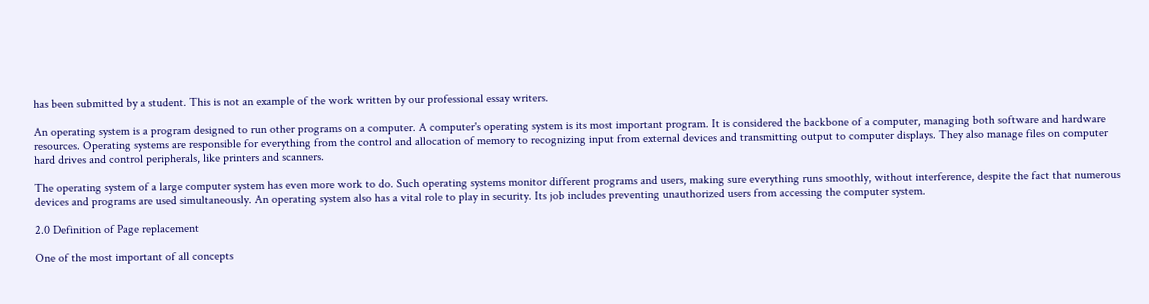has been submitted by a student. This is not an example of the work written by our professional essay writers.

An operating system is a program designed to run other programs on a computer. A computer's operating system is its most important program. It is considered the backbone of a computer, managing both software and hardware resources. Operating systems are responsible for everything from the control and allocation of memory to recognizing input from external devices and transmitting output to computer displays. They also manage files on computer hard drives and control peripherals, like printers and scanners.

The operating system of a large computer system has even more work to do. Such operating systems monitor different programs and users, making sure everything runs smoothly, without interference, despite the fact that numerous devices and programs are used simultaneously. An operating system also has a vital role to play in security. Its job includes preventing unauthorized users from accessing the computer system.

2.0 Definition of Page replacement

One of the most important of all concepts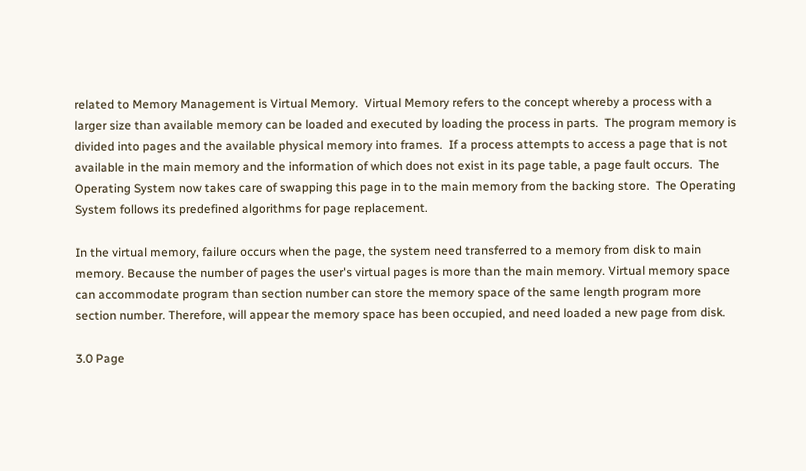related to Memory Management is Virtual Memory.  Virtual Memory refers to the concept whereby a process with a larger size than available memory can be loaded and executed by loading the process in parts.  The program memory is divided into pages and the available physical memory into frames.  If a process attempts to access a page that is not available in the main memory and the information of which does not exist in its page table, a page fault occurs.  The Operating System now takes care of swapping this page in to the main memory from the backing store.  The Operating System follows its predefined algorithms for page replacement.

In the virtual memory, failure occurs when the page, the system need transferred to a memory from disk to main memory. Because the number of pages the user's virtual pages is more than the main memory. Virtual memory space can accommodate program than section number can store the memory space of the same length program more section number. Therefore, will appear the memory space has been occupied, and need loaded a new page from disk.

3.0 Page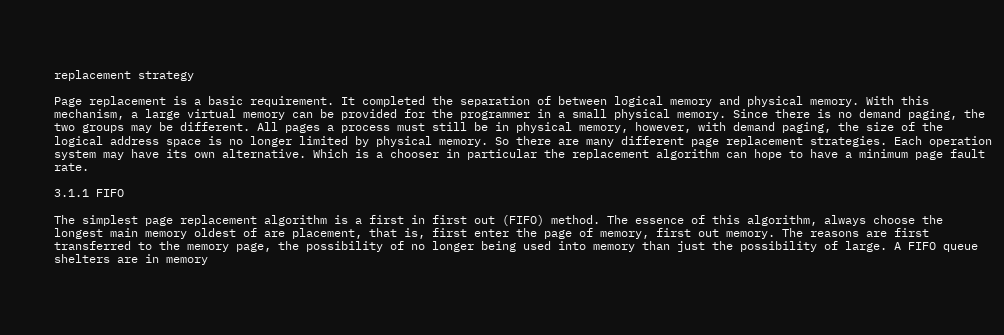replacement strategy

Page replacement is a basic requirement. It completed the separation of between logical memory and physical memory. With this mechanism, a large virtual memory can be provided for the programmer in a small physical memory. Since there is no demand paging, the two groups may be different. All pages a process must still be in physical memory, however, with demand paging, the size of the logical address space is no longer limited by physical memory. So there are many different page replacement strategies. Each operation system may have its own alternative. Which is a chooser in particular the replacement algorithm can hope to have a minimum page fault rate.

3.1.1 FIFO

The simplest page replacement algorithm is a first in first out (FIFO) method. The essence of this algorithm, always choose the longest main memory oldest of are placement, that is, first enter the page of memory, first out memory. The reasons are first transferred to the memory page, the possibility of no longer being used into memory than just the possibility of large. A FIFO queue shelters are in memory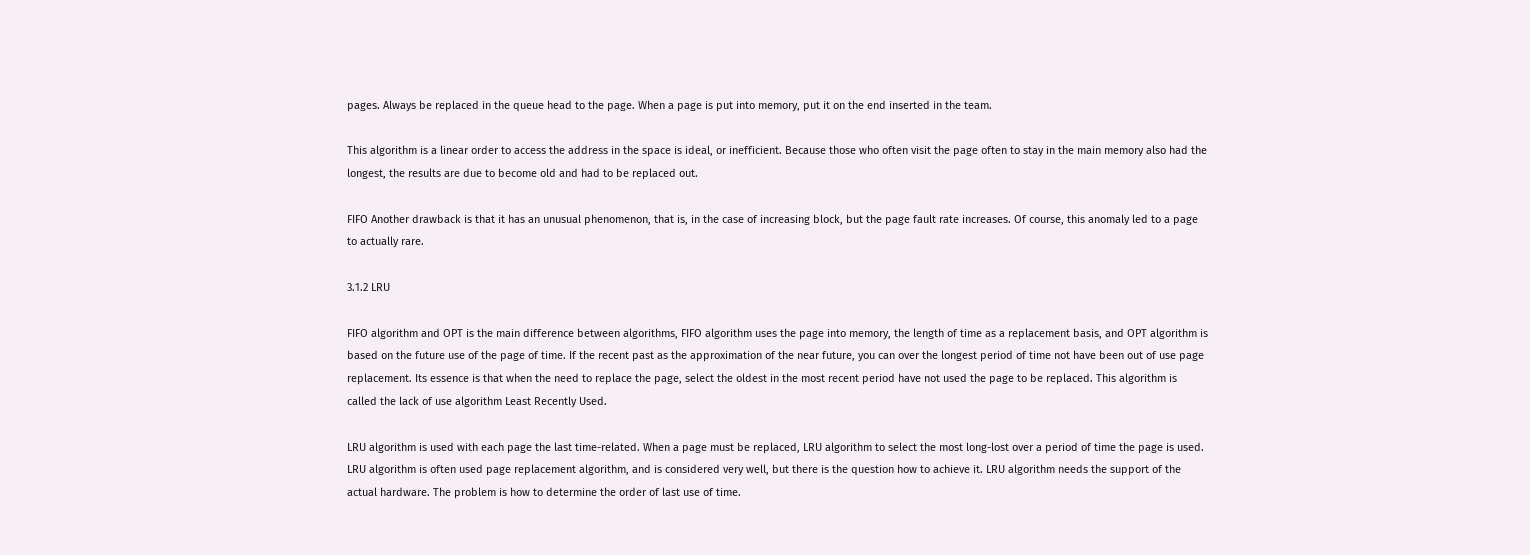pages. Always be replaced in the queue head to the page. When a page is put into memory, put it on the end inserted in the team.

This algorithm is a linear order to access the address in the space is ideal, or inefficient. Because those who often visit the page often to stay in the main memory also had the longest, the results are due to become old and had to be replaced out.

FIFO Another drawback is that it has an unusual phenomenon, that is, in the case of increasing block, but the page fault rate increases. Of course, this anomaly led to a page to actually rare.

3.1.2 LRU

FIFO algorithm and OPT is the main difference between algorithms, FIFO algorithm uses the page into memory, the length of time as a replacement basis, and OPT algorithm is based on the future use of the page of time. If the recent past as the approximation of the near future, you can over the longest period of time not have been out of use page replacement. Its essence is that when the need to replace the page, select the oldest in the most recent period have not used the page to be replaced. This algorithm is called the lack of use algorithm Least Recently Used.

LRU algorithm is used with each page the last time-related. When a page must be replaced, LRU algorithm to select the most long-lost over a period of time the page is used. LRU algorithm is often used page replacement algorithm, and is considered very well, but there is the question how to achieve it. LRU algorithm needs the support of the actual hardware. The problem is how to determine the order of last use of time.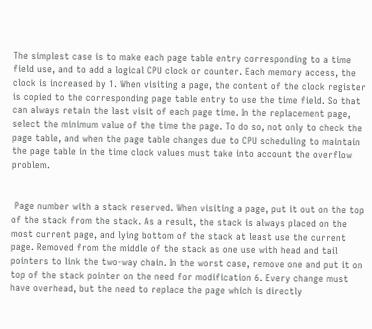The simplest case is to make each page table entry corresponding to a time field use, and to add a logical CPU clock or counter. Each memory access, the clock is increased by 1. When visiting a page, the content of the clock register is copied to the corresponding page table entry to use the time field. So that can always retain the last visit of each page time. In the replacement page, select the minimum value of the time the page. To do so, not only to check the page table, and when the page table changes due to CPU scheduling to maintain the page table in the time clock values must take into account the overflow problem.


 Page number with a stack reserved. When visiting a page, put it out on the top of the stack from the stack. As a result, the stack is always placed on the most current page, and lying bottom of the stack at least use the current page. Removed from the middle of the stack as one use with head and tail pointers to link the two-way chain. In the worst case, remove one and put it on top of the stack pointer on the need for modification 6. Every change must have overhead, but the need to replace the page which is directly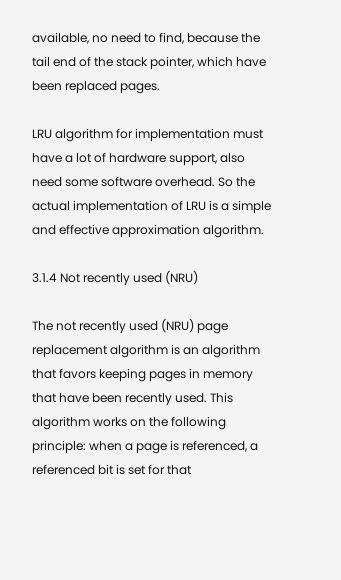available, no need to find, because the tail end of the stack pointer, which have been replaced pages.

LRU algorithm for implementation must have a lot of hardware support, also need some software overhead. So the actual implementation of LRU is a simple and effective approximation algorithm.

3.1.4 Not recently used (NRU)

The not recently used (NRU) page replacement algorithm is an algorithm that favors keeping pages in memory that have been recently used. This algorithm works on the following principle: when a page is referenced, a referenced bit is set for that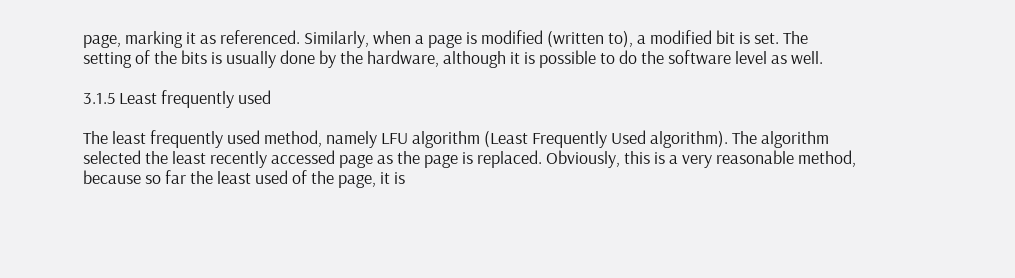page, marking it as referenced. Similarly, when a page is modified (written to), a modified bit is set. The setting of the bits is usually done by the hardware, although it is possible to do the software level as well.

3.1.5 Least frequently used

The least frequently used method, namely LFU algorithm (Least Frequently Used algorithm). The algorithm selected the least recently accessed page as the page is replaced. Obviously, this is a very reasonable method, because so far the least used of the page, it is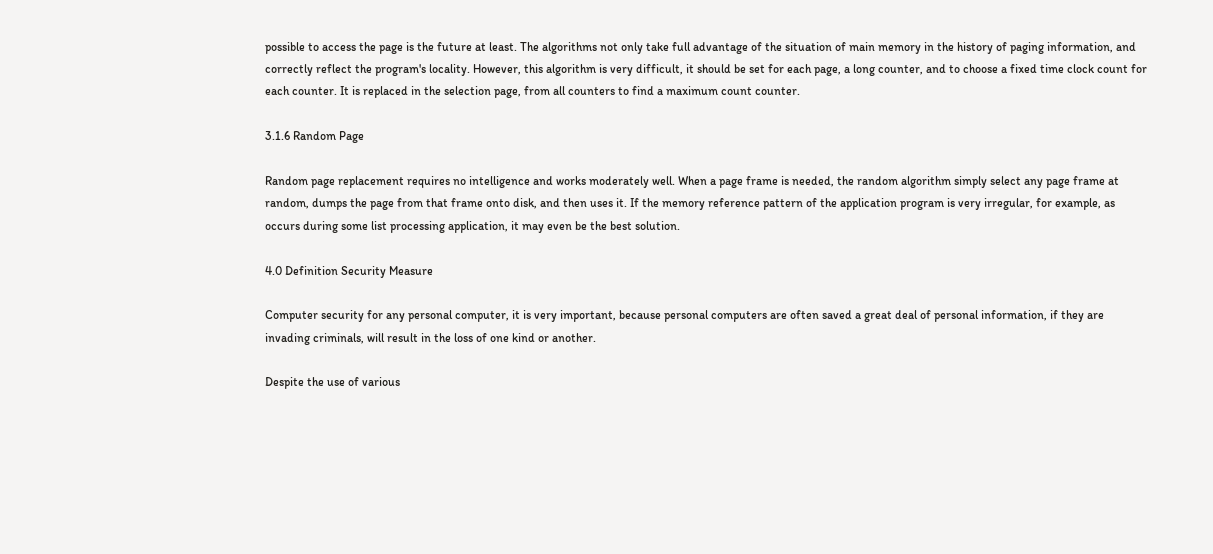possible to access the page is the future at least. The algorithms not only take full advantage of the situation of main memory in the history of paging information, and correctly reflect the program's locality. However, this algorithm is very difficult, it should be set for each page, a long counter, and to choose a fixed time clock count for each counter. It is replaced in the selection page, from all counters to find a maximum count counter.

3.1.6 Random Page

Random page replacement requires no intelligence and works moderately well. When a page frame is needed, the random algorithm simply select any page frame at random, dumps the page from that frame onto disk, and then uses it. If the memory reference pattern of the application program is very irregular, for example, as occurs during some list processing application, it may even be the best solution.

4.0 Definition Security Measure

Computer security for any personal computer, it is very important, because personal computers are often saved a great deal of personal information, if they are invading criminals, will result in the loss of one kind or another.

Despite the use of various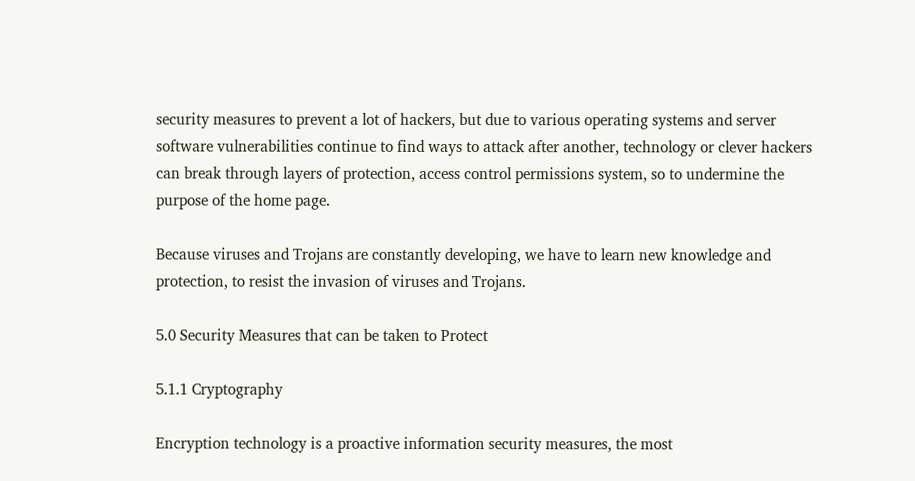security measures to prevent a lot of hackers, but due to various operating systems and server software vulnerabilities continue to find ways to attack after another, technology or clever hackers can break through layers of protection, access control permissions system, so to undermine the purpose of the home page.

Because viruses and Trojans are constantly developing, we have to learn new knowledge and protection, to resist the invasion of viruses and Trojans.

5.0 Security Measures that can be taken to Protect

5.1.1 Cryptography

Encryption technology is a proactive information security measures, the most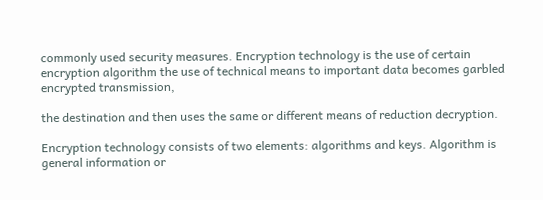commonly used security measures. Encryption technology is the use of certain encryption algorithm the use of technical means to important data becomes garbled encrypted transmission,

the destination and then uses the same or different means of reduction decryption.

Encryption technology consists of two elements: algorithms and keys. Algorithm is general information or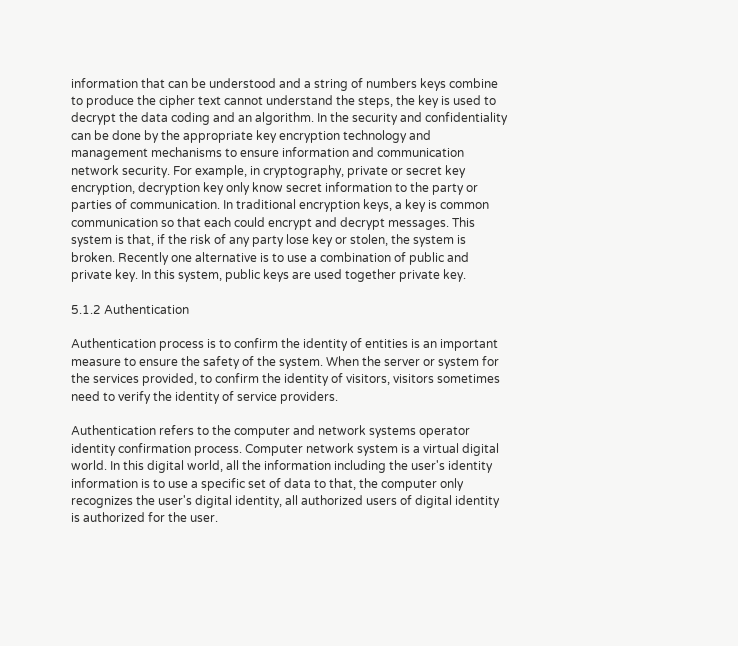information that can be understood and a string of numbers keys combine to produce the cipher text cannot understand the steps, the key is used to decrypt the data coding and an algorithm. In the security and confidentiality can be done by the appropriate key encryption technology and management mechanisms to ensure information and communication network security. For example, in cryptography, private or secret key encryption, decryption key only know secret information to the party or parties of communication. In traditional encryption keys, a key is common communication so that each could encrypt and decrypt messages. This system is that, if the risk of any party lose key or stolen, the system is broken. Recently one alternative is to use a combination of public and private key. In this system, public keys are used together private key.

5.1.2 Authentication

Authentication process is to confirm the identity of entities is an important measure to ensure the safety of the system. When the server or system for the services provided, to confirm the identity of visitors, visitors sometimes need to verify the identity of service providers.

Authentication refers to the computer and network systems operator identity confirmation process. Computer network system is a virtual digital world. In this digital world, all the information including the user's identity information is to use a specific set of data to that, the computer only recognizes the user's digital identity, all authorized users of digital identity is authorized for the user.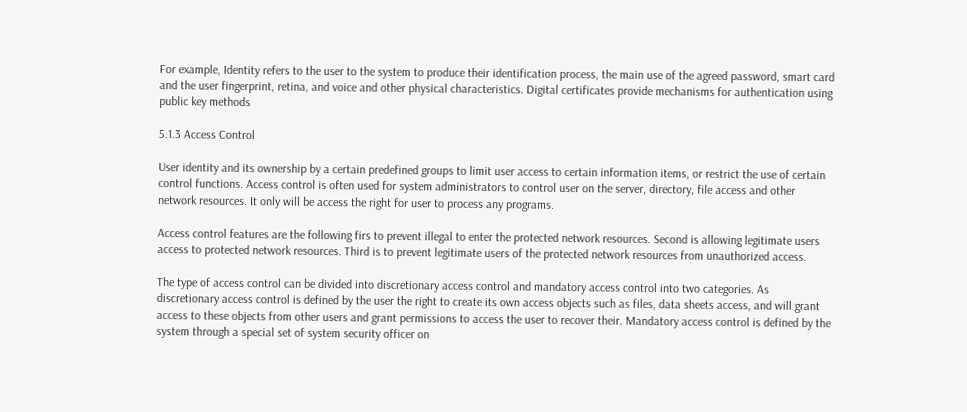For example, Identity refers to the user to the system to produce their identification process, the main use of the agreed password, smart card and the user fingerprint, retina, and voice and other physical characteristics. Digital certificates provide mechanisms for authentication using public key methods

5.1.3 Access Control

User identity and its ownership by a certain predefined groups to limit user access to certain information items, or restrict the use of certain control functions. Access control is often used for system administrators to control user on the server, directory, file access and other network resources. It only will be access the right for user to process any programs.

Access control features are the following firs to prevent illegal to enter the protected network resources. Second is allowing legitimate users access to protected network resources. Third is to prevent legitimate users of the protected network resources from unauthorized access.

The type of access control can be divided into discretionary access control and mandatory access control into two categories. As discretionary access control is defined by the user the right to create its own access objects such as files, data sheets access, and will grant access to these objects from other users and grant permissions to access the user to recover their. Mandatory access control is defined by the system through a special set of system security officer on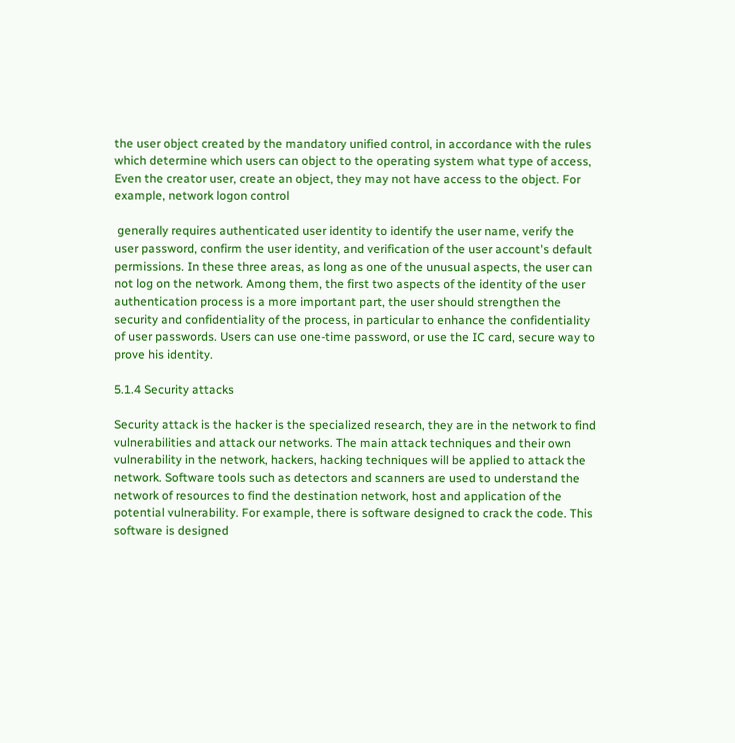the user object created by the mandatory unified control, in accordance with the rules which determine which users can object to the operating system what type of access, Even the creator user, create an object, they may not have access to the object. For example, network logon control

 generally requires authenticated user identity to identify the user name, verify the user password, confirm the user identity, and verification of the user account's default permissions. In these three areas, as long as one of the unusual aspects, the user can not log on the network. Among them, the first two aspects of the identity of the user authentication process is a more important part, the user should strengthen the security and confidentiality of the process, in particular to enhance the confidentiality of user passwords. Users can use one-time password, or use the IC card, secure way to prove his identity.

5.1.4 Security attacks

Security attack is the hacker is the specialized research, they are in the network to find vulnerabilities and attack our networks. The main attack techniques and their own vulnerability in the network, hackers, hacking techniques will be applied to attack the network. Software tools such as detectors and scanners are used to understand the network of resources to find the destination network, host and application of the potential vulnerability. For example, there is software designed to crack the code. This software is designed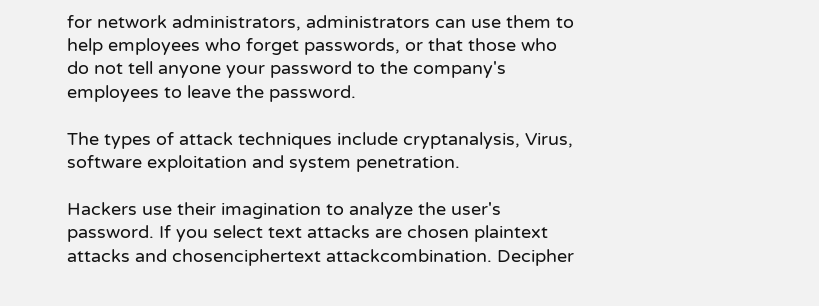for network administrators, administrators can use them to help employees who forget passwords, or that those who do not tell anyone your password to the company's employees to leave the password.

The types of attack techniques include cryptanalysis, Virus, software exploitation and system penetration.

Hackers use their imagination to analyze the user's password. If you select text attacks are chosen plaintext attacks and chosenciphertext attackcombination. Decipher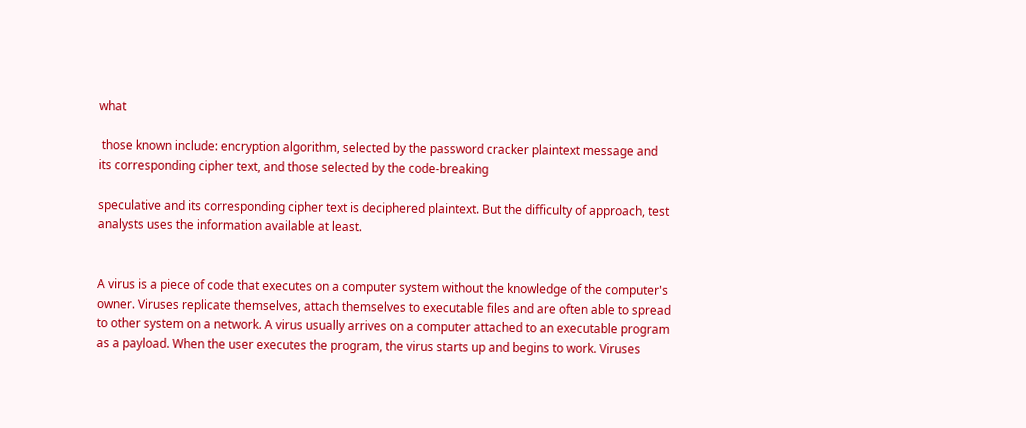what

 those known include: encryption algorithm, selected by the password cracker plaintext message and its corresponding cipher text, and those selected by the code-breaking

speculative and its corresponding cipher text is deciphered plaintext. But the difficulty of approach, test analysts uses the information available at least.


A virus is a piece of code that executes on a computer system without the knowledge of the computer's owner. Viruses replicate themselves, attach themselves to executable files and are often able to spread to other system on a network. A virus usually arrives on a computer attached to an executable program as a payload. When the user executes the program, the virus starts up and begins to work. Viruses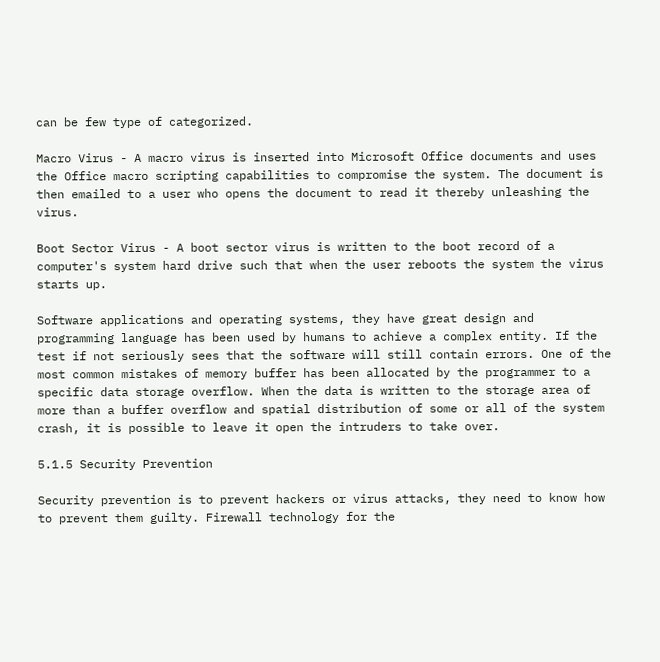can be few type of categorized.

Macro Virus - A macro virus is inserted into Microsoft Office documents and uses the Office macro scripting capabilities to compromise the system. The document is then emailed to a user who opens the document to read it thereby unleashing the virus.

Boot Sector Virus - A boot sector virus is written to the boot record of a computer's system hard drive such that when the user reboots the system the virus starts up.

Software applications and operating systems, they have great design and programming language has been used by humans to achieve a complex entity. If the test if not seriously sees that the software will still contain errors. One of the most common mistakes of memory buffer has been allocated by the programmer to a specific data storage overflow. When the data is written to the storage area of more than a buffer overflow and spatial distribution of some or all of the system crash, it is possible to leave it open the intruders to take over.

5.1.5 Security Prevention

Security prevention is to prevent hackers or virus attacks, they need to know how to prevent them guilty. Firewall technology for the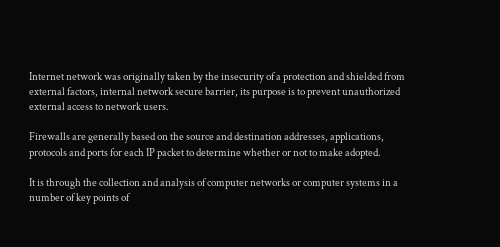Internet network was originally taken by the insecurity of a protection and shielded from external factors, internal network secure barrier, its purpose is to prevent unauthorized external access to network users.

Firewalls are generally based on the source and destination addresses, applications, protocols and ports for each IP packet to determine whether or not to make adopted.

It is through the collection and analysis of computer networks or computer systems in a number of key points of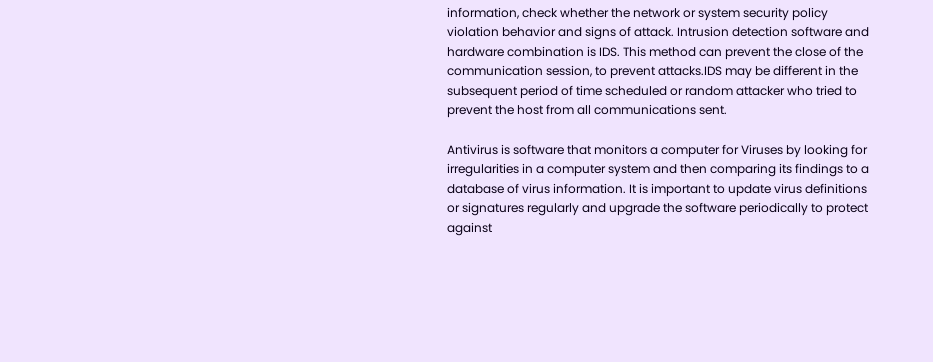information, check whether the network or system security policy violation behavior and signs of attack. Intrusion detection software and hardware combination is IDS. This method can prevent the close of the communication session, to prevent attacks.IDS may be different in the subsequent period of time scheduled or random attacker who tried to prevent the host from all communications sent.

Antivirus is software that monitors a computer for Viruses by looking for irregularities in a computer system and then comparing its findings to a database of virus information. It is important to update virus definitions or signatures regularly and upgrade the software periodically to protect against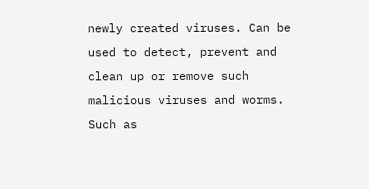newly created viruses. Can be used to detect, prevent and clean up or remove such malicious viruses and worms. Such as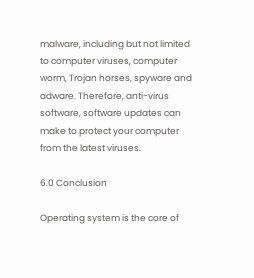malware, including but not limited to computer viruses, computer worm, Trojan horses, spyware and adware. Therefore, anti-virus software, software updates can make to protect your computer from the latest viruses.

6.0 Conclusion

Operating system is the core of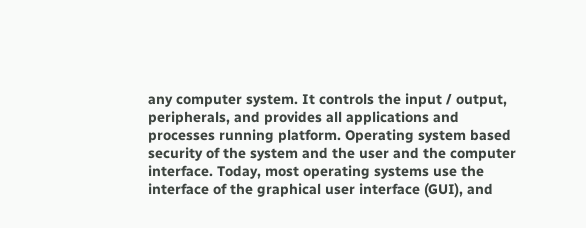any computer system. It controls the input / output, peripherals, and provides all applications and processes running platform. Operating system based security of the system and the user and the computer interface. Today, most operating systems use the interface of the graphical user interface (GUI), and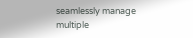seamlessly manage multiple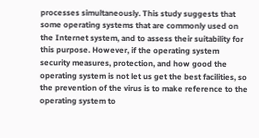processes simultaneously. This study suggests that some operating systems that are commonly used on the Internet system, and to assess their suitability for this purpose. However, if the operating system security measures, protection, and how good the operating system is not let us get the best facilities, so the prevention of the virus is to make reference to the operating system to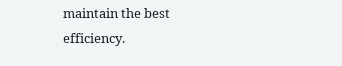maintain the best efficiency.